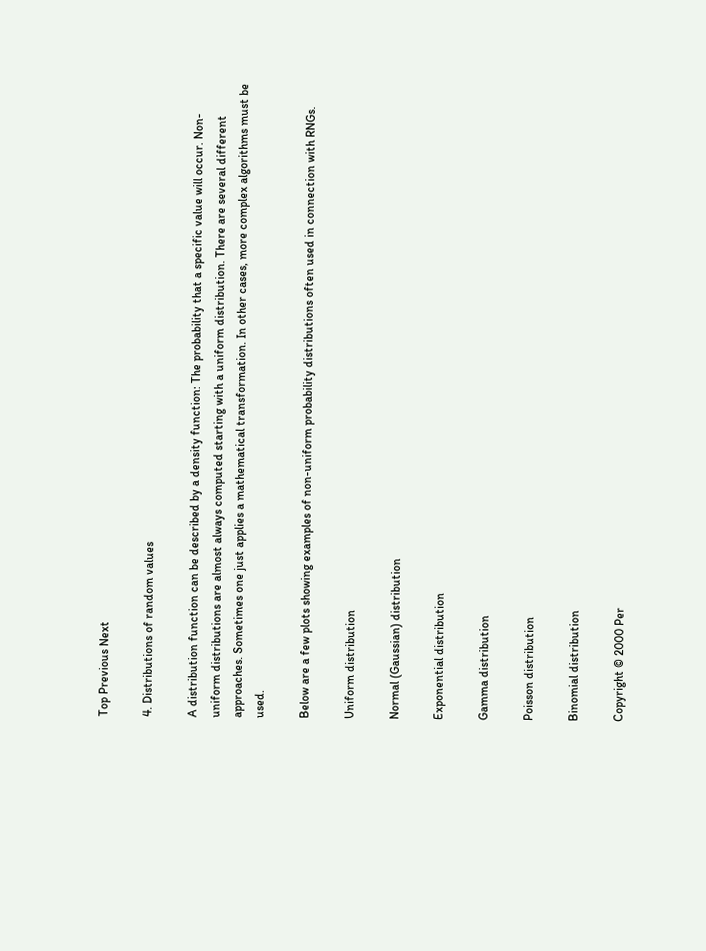Top Previous Next

4. Distributions of random values

A distribution function can be described by a density function: The probability that a specific value will occur. Non-uniform distributions are almost always computed starting with a uniform distribution. There are several different approaches. Sometimes one just applies a mathematical transformation. In other cases, more complex algorithms must be used.

Below are a few plots showing examples of non-uniform probability distributions often used in connection with RNGs.

Uniform distribution

Normal (Gaussian) distribution

Exponential distribution

Gamma distribution

Poisson distribution

Binomial distribution

Copyright © 2000 Per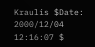Kraulis $Date: 2000/12/04 12:16:07 $